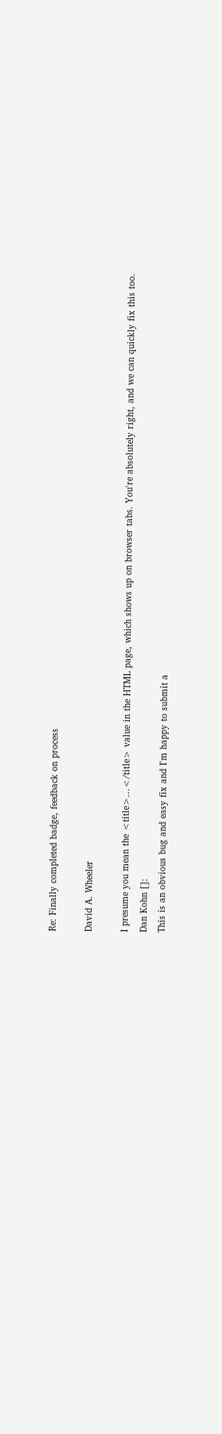Re: Finally completed badge, feedback on process

David A. Wheeler

I presume you mean the <title>...</title> value in the HTML page, which shows up on browser tabs. You're absolutely right, and we can quickly fix this too.
Dan Kohn []:
This is an obvious bug and easy fix and I'm happy to submit a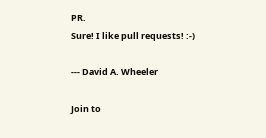PR.
Sure! I like pull requests! :-)

--- David A. Wheeler

Join to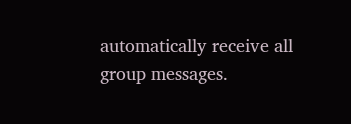automatically receive all group messages.